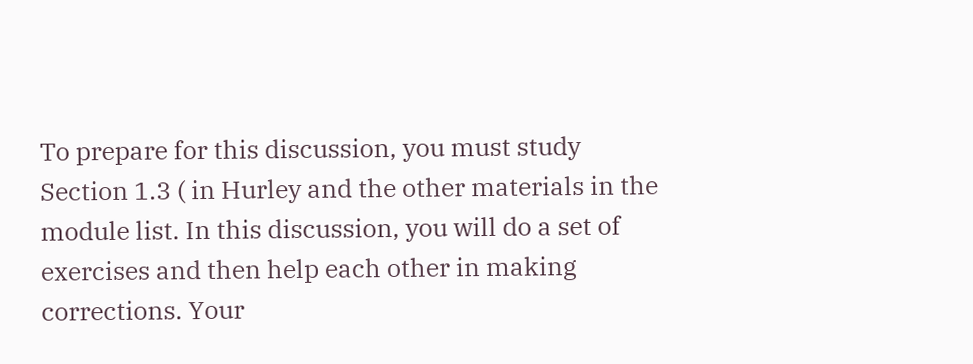To prepare for this discussion, you must study Section 1.3 ( in Hurley and the other materials in the module list. In this discussion, you will do a set of exercises and then help each other in making corrections. Your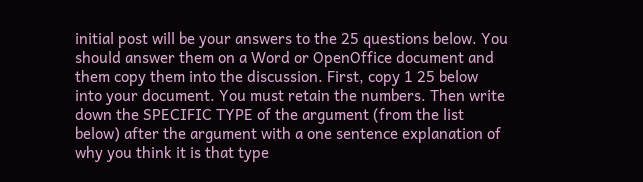initial post will be your answers to the 25 questions below. You should answer them on a Word or OpenOffice document and them copy them into the discussion. First, copy 1 25 below into your document. You must retain the numbers. Then write down the SPECIFIC TYPE of the argument (from the list below) after the argument with a one sentence explanation of why you think it is that type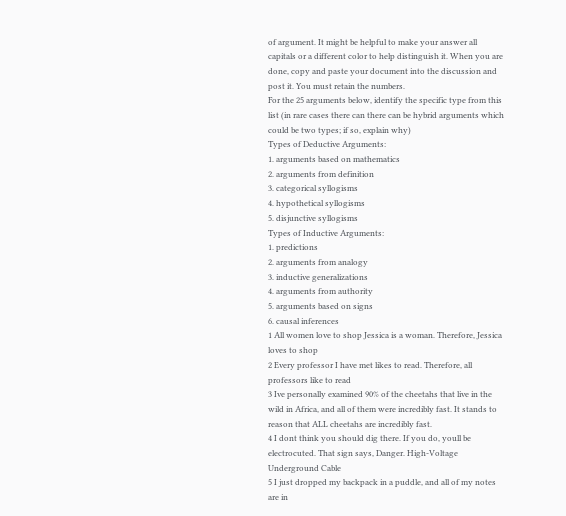of argument. It might be helpful to make your answer all capitals or a different color to help distinguish it. When you are done, copy and paste your document into the discussion and post it. You must retain the numbers.
For the 25 arguments below, identify the specific type from this list (in rare cases there can there can be hybrid arguments which could be two types; if so, explain why)
Types of Deductive Arguments:
1. arguments based on mathematics
2. arguments from definition
3. categorical syllogisms
4. hypothetical syllogisms
5. disjunctive syllogisms
Types of Inductive Arguments:
1. predictions
2. arguments from analogy
3. inductive generalizations
4. arguments from authority
5. arguments based on signs
6. causal inferences
1 All women love to shop Jessica is a woman. Therefore, Jessica loves to shop
2 Every professor I have met likes to read. Therefore, all professors like to read
3 Ive personally examined 90% of the cheetahs that live in the wild in Africa, and all of them were incredibly fast. It stands to reason that ALL cheetahs are incredibly fast.
4 I dont think you should dig there. If you do, youll be electrocuted. That sign says, Danger. High-Voltage Underground Cable
5 I just dropped my backpack in a puddle, and all of my notes are in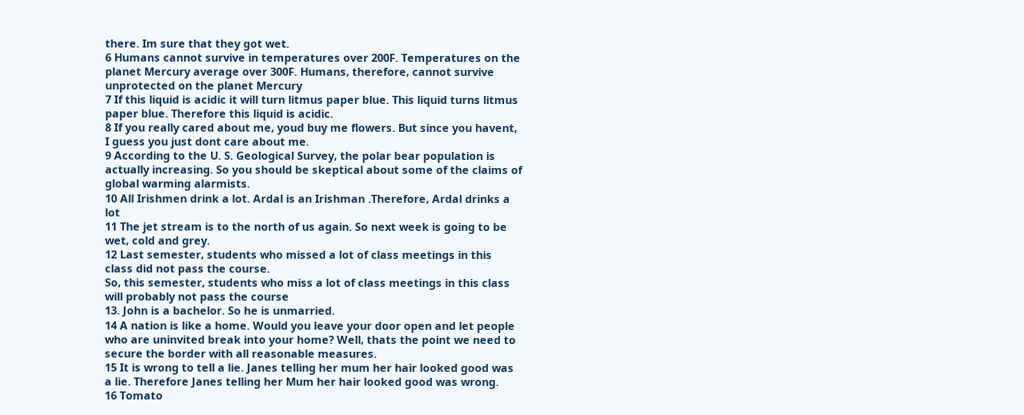there. Im sure that they got wet.
6 Humans cannot survive in temperatures over 200F. Temperatures on the planet Mercury average over 300F. Humans, therefore, cannot survive unprotected on the planet Mercury
7 If this liquid is acidic it will turn litmus paper blue. This liquid turns litmus paper blue. Therefore this liquid is acidic.
8 If you really cared about me, youd buy me flowers. But since you havent, I guess you just dont care about me.
9 According to the U. S. Geological Survey, the polar bear population is actually increasing. So you should be skeptical about some of the claims of global warming alarmists.
10 All Irishmen drink a lot. Ardal is an Irishman .Therefore, Ardal drinks a lot
11 The jet stream is to the north of us again. So next week is going to be wet, cold and grey.
12 Last semester, students who missed a lot of class meetings in this class did not pass the course.
So, this semester, students who miss a lot of class meetings in this class will probably not pass the course
13. John is a bachelor. So he is unmarried.
14 A nation is like a home. Would you leave your door open and let people who are uninvited break into your home? Well, thats the point we need to secure the border with all reasonable measures.
15 It is wrong to tell a lie. Janes telling her mum her hair looked good was a lie. Therefore Janes telling her Mum her hair looked good was wrong.
16 Tomato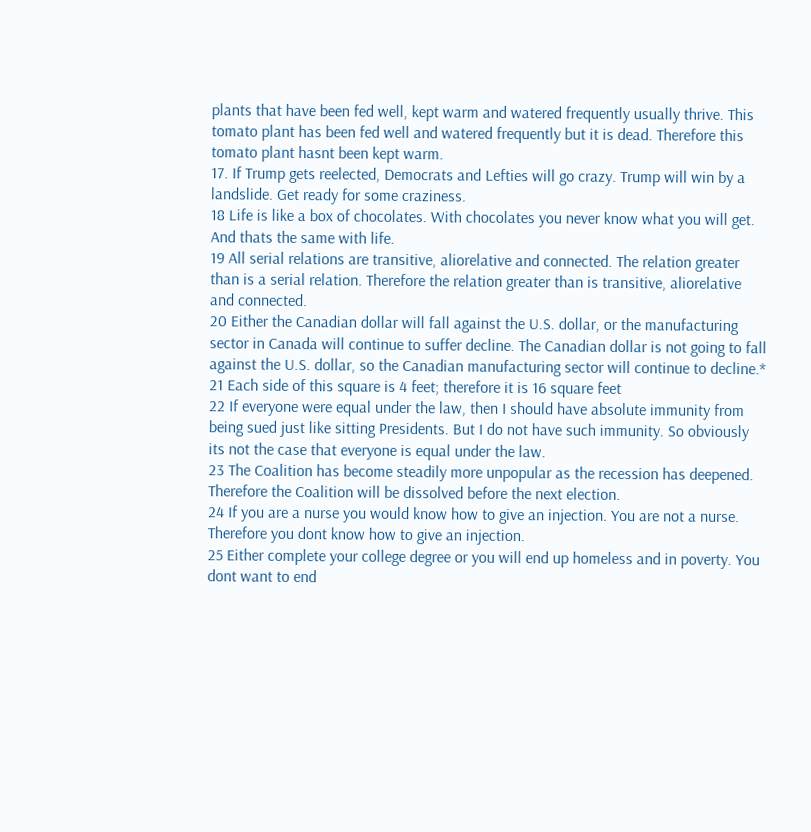plants that have been fed well, kept warm and watered frequently usually thrive. This tomato plant has been fed well and watered frequently but it is dead. Therefore this tomato plant hasnt been kept warm.
17. If Trump gets reelected, Democrats and Lefties will go crazy. Trump will win by a landslide. Get ready for some craziness.
18 Life is like a box of chocolates. With chocolates you never know what you will get. And thats the same with life.
19 All serial relations are transitive, aliorelative and connected. The relation greater than is a serial relation. Therefore the relation greater than is transitive, aliorelative and connected.
20 Either the Canadian dollar will fall against the U.S. dollar, or the manufacturing sector in Canada will continue to suffer decline. The Canadian dollar is not going to fall against the U.S. dollar, so the Canadian manufacturing sector will continue to decline.*
21 Each side of this square is 4 feet; therefore it is 16 square feet
22 If everyone were equal under the law, then I should have absolute immunity from being sued just like sitting Presidents. But I do not have such immunity. So obviously its not the case that everyone is equal under the law.
23 The Coalition has become steadily more unpopular as the recession has deepened. Therefore the Coalition will be dissolved before the next election.
24 If you are a nurse you would know how to give an injection. You are not a nurse. Therefore you dont know how to give an injection.
25 Either complete your college degree or you will end up homeless and in poverty. You dont want to end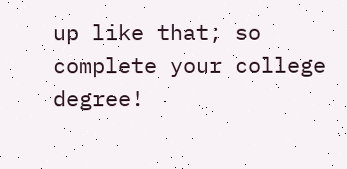up like that; so complete your college degree!